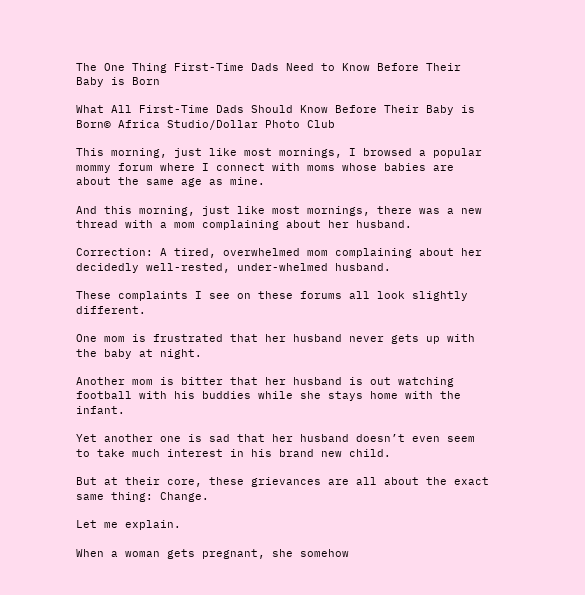The One Thing First-Time Dads Need to Know Before Their Baby is Born

What All First-Time Dads Should Know Before Their Baby is Born© Africa Studio/Dollar Photo Club

This morning, just like most mornings, I browsed a popular mommy forum where I connect with moms whose babies are about the same age as mine.

And this morning, just like most mornings, there was a new thread with a mom complaining about her husband.

Correction: A tired, overwhelmed mom complaining about her decidedly well-rested, under-whelmed husband.

These complaints I see on these forums all look slightly different.

One mom is frustrated that her husband never gets up with the baby at night.

Another mom is bitter that her husband is out watching football with his buddies while she stays home with the infant.

Yet another one is sad that her husband doesn’t even seem to take much interest in his brand new child.

But at their core, these grievances are all about the exact same thing: Change.

Let me explain.

When a woman gets pregnant, she somehow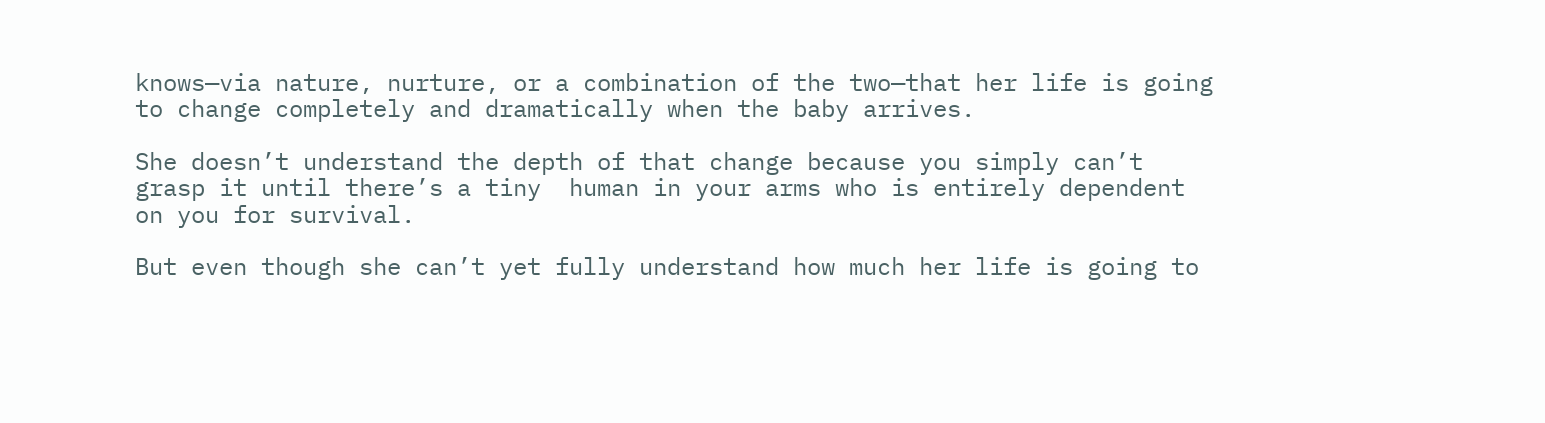knows—via nature, nurture, or a combination of the two—that her life is going to change completely and dramatically when the baby arrives.

She doesn’t understand the depth of that change because you simply can’t grasp it until there’s a tiny  human in your arms who is entirely dependent on you for survival.

But even though she can’t yet fully understand how much her life is going to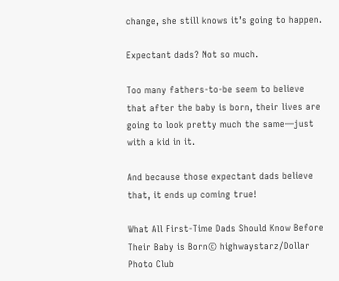change, she still knows it’s going to happen.

Expectant dads? Not so much.

Too many fathers-to-be seem to believe that after the baby is born, their lives are going to look pretty much the same—just with a kid in it.

And because those expectant dads believe that, it ends up coming true!

What All First-Time Dads Should Know Before Their Baby is Born© highwaystarz/Dollar Photo Club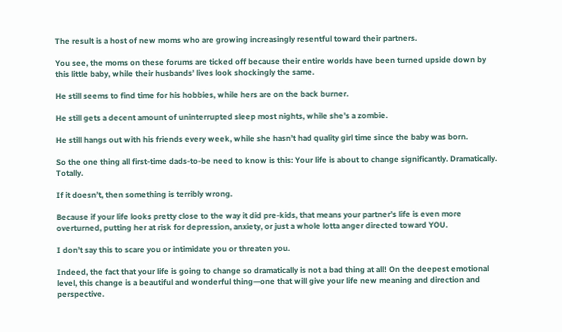The result is a host of new moms who are growing increasingly resentful toward their partners.

You see, the moms on these forums are ticked off because their entire worlds have been turned upside down by this little baby, while their husbands’ lives look shockingly the same.

He still seems to find time for his hobbies, while hers are on the back burner.

He still gets a decent amount of uninterrupted sleep most nights, while she’s a zombie.

He still hangs out with his friends every week, while she hasn’t had quality girl time since the baby was born.

So the one thing all first-time dads-to-be need to know is this: Your life is about to change significantly. Dramatically. Totally.

If it doesn’t, then something is terribly wrong.

Because if your life looks pretty close to the way it did pre-kids, that means your partner’s life is even more overturned, putting her at risk for depression, anxiety, or just a whole lotta anger directed toward YOU.

I don’t say this to scare you or intimidate you or threaten you.

Indeed, the fact that your life is going to change so dramatically is not a bad thing at all! On the deepest emotional level, this change is a beautiful and wonderful thing—one that will give your life new meaning and direction and perspective.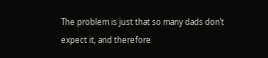The problem is just that so many dads don’t expect it, and therefore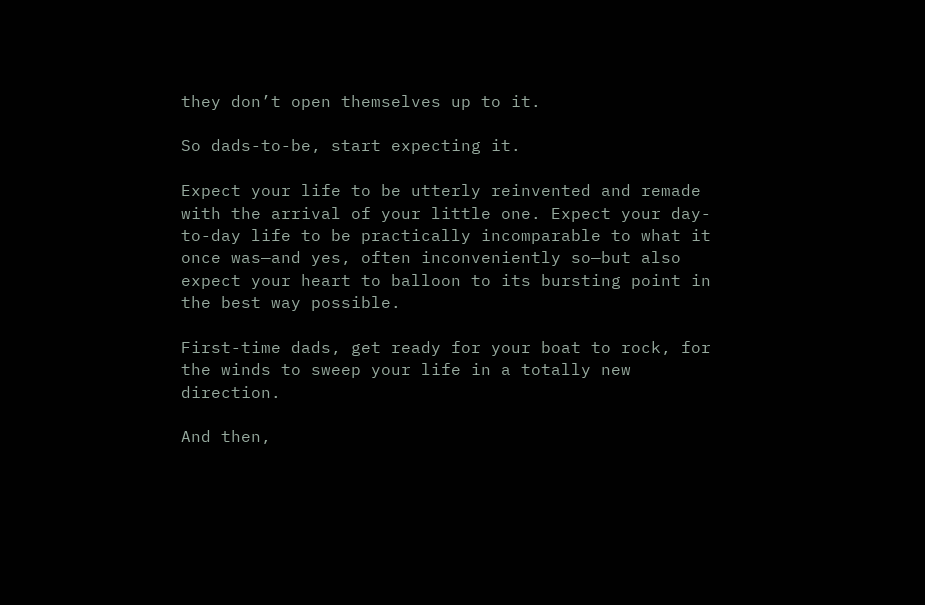they don’t open themselves up to it.

So dads-to-be, start expecting it.

Expect your life to be utterly reinvented and remade with the arrival of your little one. Expect your day-to-day life to be practically incomparable to what it once was—and yes, often inconveniently so—but also expect your heart to balloon to its bursting point in the best way possible.

First-time dads, get ready for your boat to rock, for the winds to sweep your life in a totally new direction.

And then,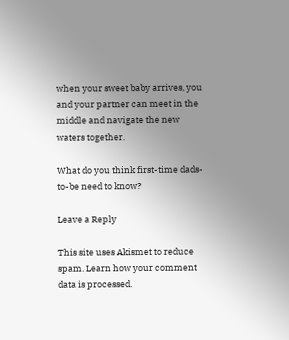when your sweet baby arrives, you and your partner can meet in the middle and navigate the new waters together.

What do you think first-time dads-to-be need to know?

Leave a Reply

This site uses Akismet to reduce spam. Learn how your comment data is processed.